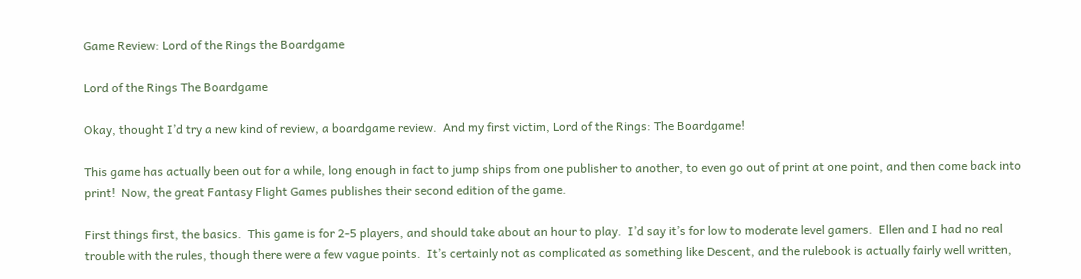Game Review: Lord of the Rings the Boardgame

Lord of the Rings The Boardgame

Okay, thought I’d try a new kind of review, a boardgame review.  And my first victim, Lord of the Rings: The Boardgame!

This game has actually been out for a while, long enough in fact to jump ships from one publisher to another, to even go out of print at one point, and then come back into print!  Now, the great Fantasy Flight Games publishes their second edition of the game.

First things first, the basics.  This game is for 2-5 players, and should take about an hour to play.  I’d say it’s for low to moderate level gamers.  Ellen and I had no real trouble with the rules, though there were a few vague points.  It’s certainly not as complicated as something like Descent, and the rulebook is actually fairly well written,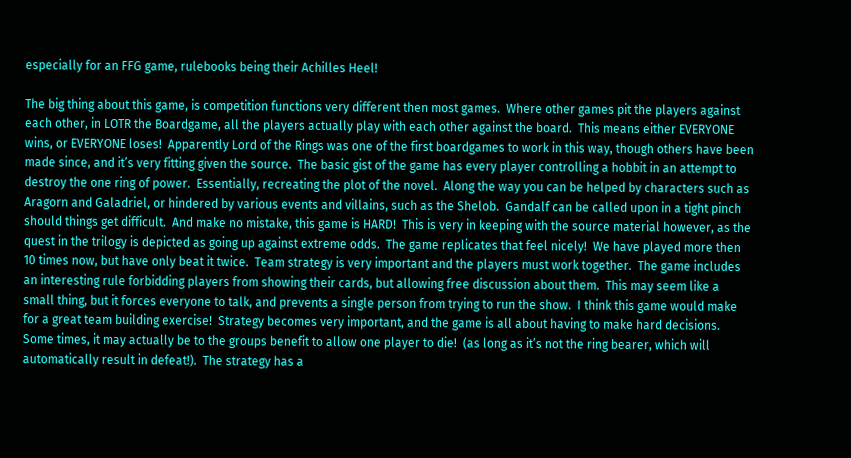especially for an FFG game, rulebooks being their Achilles Heel!

The big thing about this game, is competition functions very different then most games.  Where other games pit the players against each other, in LOTR the Boardgame, all the players actually play with each other against the board.  This means either EVERYONE wins, or EVERYONE loses!  Apparently Lord of the Rings was one of the first boardgames to work in this way, though others have been made since, and it’s very fitting given the source.  The basic gist of the game has every player controlling a hobbit in an attempt to destroy the one ring of power.  Essentially, recreating the plot of the novel.  Along the way you can be helped by characters such as Aragorn and Galadriel, or hindered by various events and villains, such as the Shelob.  Gandalf can be called upon in a tight pinch should things get difficult.  And make no mistake, this game is HARD!  This is very in keeping with the source material however, as the quest in the trilogy is depicted as going up against extreme odds.  The game replicates that feel nicely!  We have played more then 10 times now, but have only beat it twice.  Team strategy is very important and the players must work together.  The game includes an interesting rule forbidding players from showing their cards, but allowing free discussion about them.  This may seem like a small thing, but it forces everyone to talk, and prevents a single person from trying to run the show.  I think this game would make for a great team building exercise!  Strategy becomes very important, and the game is all about having to make hard decisions.  Some times, it may actually be to the groups benefit to allow one player to die!  (as long as it’s not the ring bearer, which will automatically result in defeat!).  The strategy has a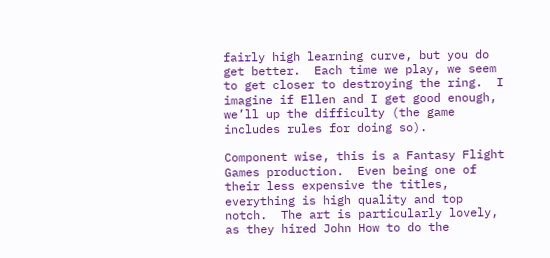fairly high learning curve, but you do get better.  Each time we play, we seem to get closer to destroying the ring.  I imagine if Ellen and I get good enough, we’ll up the difficulty (the game includes rules for doing so).

Component wise, this is a Fantasy Flight Games production.  Even being one of their less expensive the titles, everything is high quality and top notch.  The art is particularly lovely, as they hired John How to do the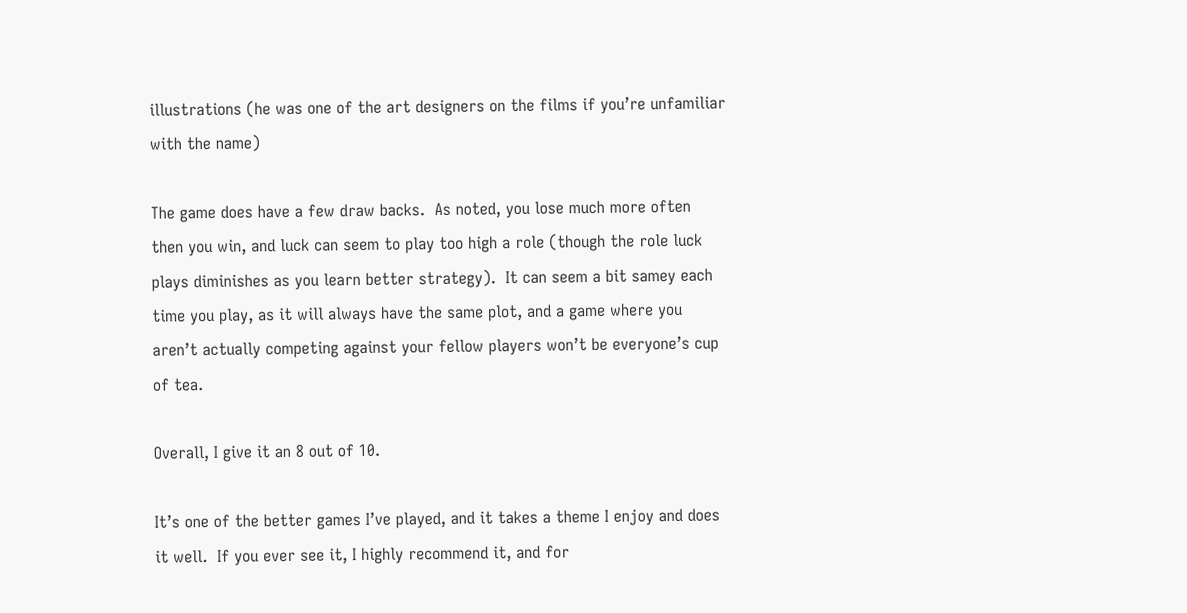illustrations (he was one of the art designers on the films if you’re unfamiliar with the name)

The game does have a few draw backs.  As noted, you lose much more often then you win, and luck can seem to play too high a role (though the role luck plays diminishes as you learn better strategy).  It can seem a bit samey each time you play, as it will always have the same plot, and a game where you aren’t actually competing against your fellow players won’t be everyone’s cup of tea.

Overall, I give it an 8 out of 10.

It’s one of the better games I’ve played, and it takes a theme I enjoy and does it well.  If you ever see it, I highly recommend it, and for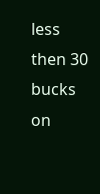less then 30 bucks on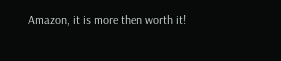Amazon, it is more then worth it!